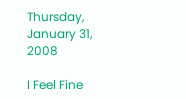Thursday, January 31, 2008

I Feel Fine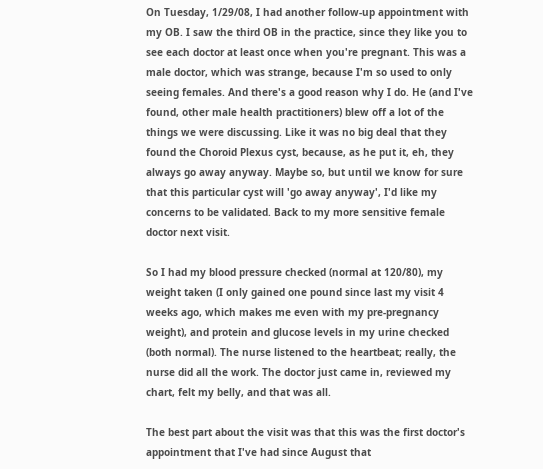On Tuesday, 1/29/08, I had another follow-up appointment with my OB. I saw the third OB in the practice, since they like you to see each doctor at least once when you're pregnant. This was a male doctor, which was strange, because I'm so used to only seeing females. And there's a good reason why I do. He (and I've found, other male health practitioners) blew off a lot of the things we were discussing. Like it was no big deal that they found the Choroid Plexus cyst, because, as he put it, eh, they always go away anyway. Maybe so, but until we know for sure that this particular cyst will 'go away anyway', I'd like my concerns to be validated. Back to my more sensitive female doctor next visit.

So I had my blood pressure checked (normal at 120/80), my weight taken (I only gained one pound since last my visit 4 weeks ago, which makes me even with my pre-pregnancy weight), and protein and glucose levels in my urine checked (both normal). The nurse listened to the heartbeat; really, the nurse did all the work. The doctor just came in, reviewed my chart, felt my belly, and that was all.

The best part about the visit was that this was the first doctor's appointment that I've had since August that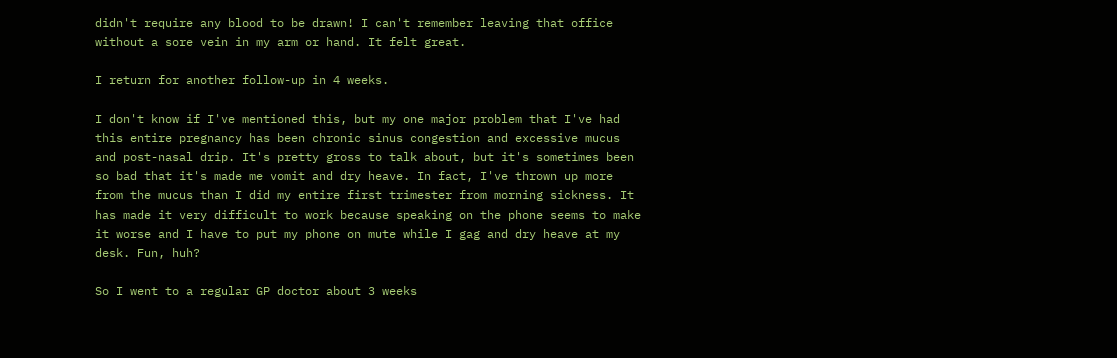didn't require any blood to be drawn! I can't remember leaving that office without a sore vein in my arm or hand. It felt great.

I return for another follow-up in 4 weeks.

I don't know if I've mentioned this, but my one major problem that I've had this entire pregnancy has been chronic sinus congestion and excessive mucus and post-nasal drip. It's pretty gross to talk about, but it's sometimes been so bad that it's made me vomit and dry heave. In fact, I've thrown up more from the mucus than I did my entire first trimester from morning sickness. It has made it very difficult to work because speaking on the phone seems to make it worse and I have to put my phone on mute while I gag and dry heave at my desk. Fun, huh?

So I went to a regular GP doctor about 3 weeks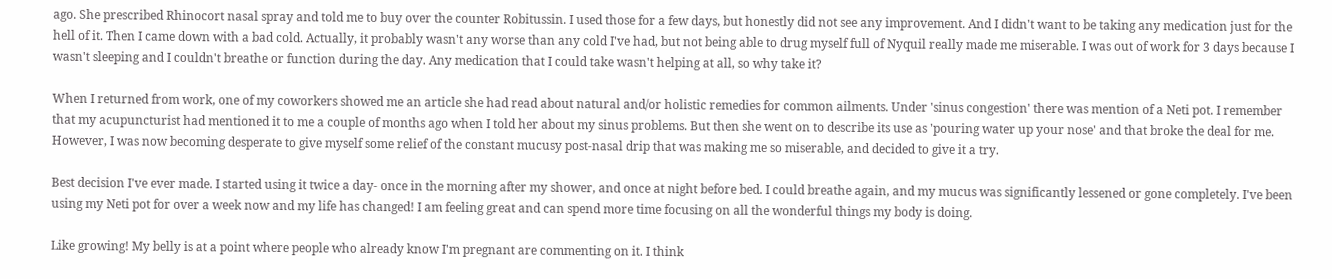ago. She prescribed Rhinocort nasal spray and told me to buy over the counter Robitussin. I used those for a few days, but honestly did not see any improvement. And I didn't want to be taking any medication just for the hell of it. Then I came down with a bad cold. Actually, it probably wasn't any worse than any cold I've had, but not being able to drug myself full of Nyquil really made me miserable. I was out of work for 3 days because I wasn't sleeping and I couldn't breathe or function during the day. Any medication that I could take wasn't helping at all, so why take it?

When I returned from work, one of my coworkers showed me an article she had read about natural and/or holistic remedies for common ailments. Under 'sinus congestion' there was mention of a Neti pot. I remember that my acupuncturist had mentioned it to me a couple of months ago when I told her about my sinus problems. But then she went on to describe its use as 'pouring water up your nose' and that broke the deal for me. However, I was now becoming desperate to give myself some relief of the constant mucusy post-nasal drip that was making me so miserable, and decided to give it a try.

Best decision I've ever made. I started using it twice a day- once in the morning after my shower, and once at night before bed. I could breathe again, and my mucus was significantly lessened or gone completely. I've been using my Neti pot for over a week now and my life has changed! I am feeling great and can spend more time focusing on all the wonderful things my body is doing.

Like growing! My belly is at a point where people who already know I'm pregnant are commenting on it. I think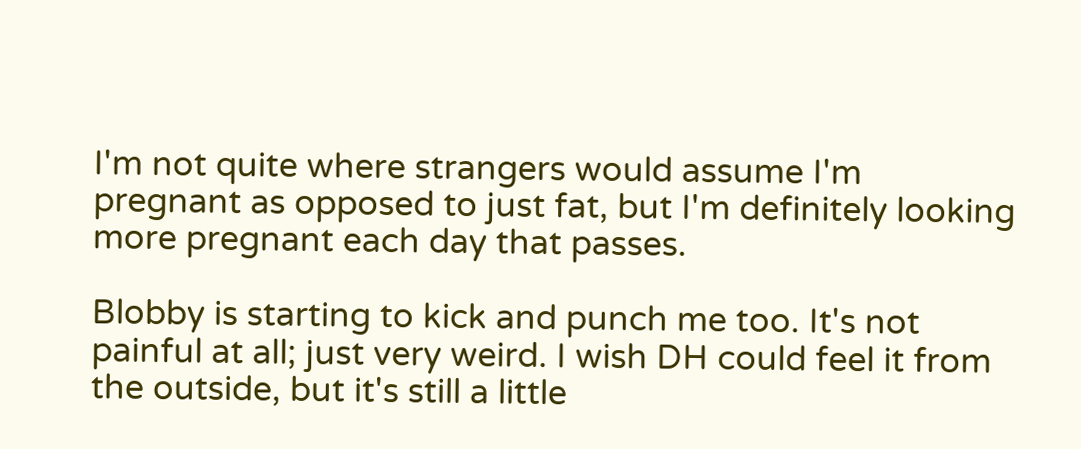I'm not quite where strangers would assume I'm pregnant as opposed to just fat, but I'm definitely looking more pregnant each day that passes.

Blobby is starting to kick and punch me too. It's not painful at all; just very weird. I wish DH could feel it from the outside, but it's still a little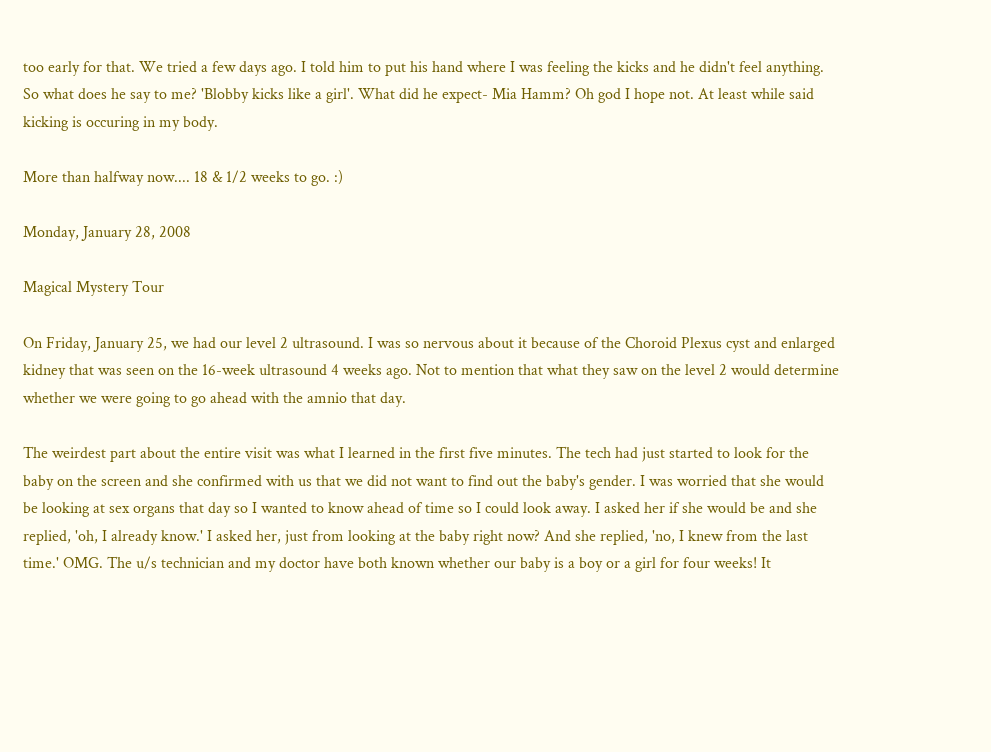too early for that. We tried a few days ago. I told him to put his hand where I was feeling the kicks and he didn't feel anything. So what does he say to me? 'Blobby kicks like a girl'. What did he expect- Mia Hamm? Oh god I hope not. At least while said kicking is occuring in my body.

More than halfway now.... 18 & 1/2 weeks to go. :)

Monday, January 28, 2008

Magical Mystery Tour

On Friday, January 25, we had our level 2 ultrasound. I was so nervous about it because of the Choroid Plexus cyst and enlarged kidney that was seen on the 16-week ultrasound 4 weeks ago. Not to mention that what they saw on the level 2 would determine whether we were going to go ahead with the amnio that day.

The weirdest part about the entire visit was what I learned in the first five minutes. The tech had just started to look for the baby on the screen and she confirmed with us that we did not want to find out the baby's gender. I was worried that she would be looking at sex organs that day so I wanted to know ahead of time so I could look away. I asked her if she would be and she replied, 'oh, I already know.' I asked her, just from looking at the baby right now? And she replied, 'no, I knew from the last time.' OMG. The u/s technician and my doctor have both known whether our baby is a boy or a girl for four weeks! It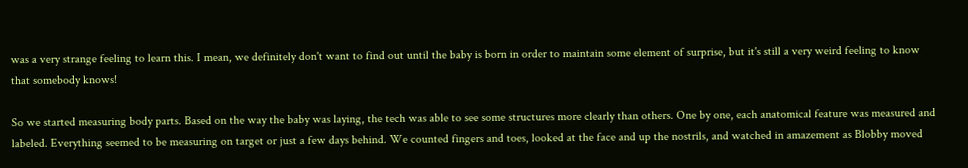was a very strange feeling to learn this. I mean, we definitely don't want to find out until the baby is born in order to maintain some element of surprise, but it's still a very weird feeling to know that somebody knows!

So we started measuring body parts. Based on the way the baby was laying, the tech was able to see some structures more clearly than others. One by one, each anatomical feature was measured and labeled. Everything seemed to be measuring on target or just a few days behind. We counted fingers and toes, looked at the face and up the nostrils, and watched in amazement as Blobby moved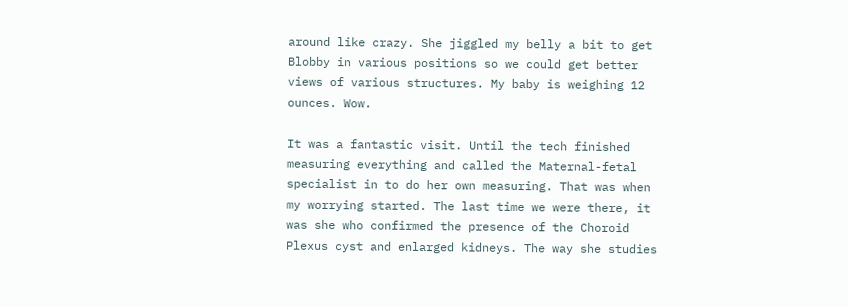around like crazy. She jiggled my belly a bit to get Blobby in various positions so we could get better views of various structures. My baby is weighing 12 ounces. Wow.

It was a fantastic visit. Until the tech finished measuring everything and called the Maternal-fetal specialist in to do her own measuring. That was when my worrying started. The last time we were there, it was she who confirmed the presence of the Choroid Plexus cyst and enlarged kidneys. The way she studies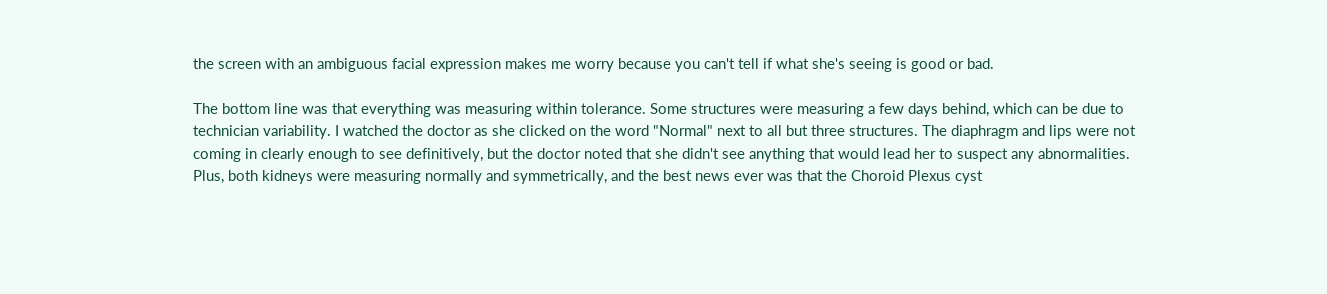the screen with an ambiguous facial expression makes me worry because you can't tell if what she's seeing is good or bad.

The bottom line was that everything was measuring within tolerance. Some structures were measuring a few days behind, which can be due to technician variability. I watched the doctor as she clicked on the word "Normal" next to all but three structures. The diaphragm and lips were not coming in clearly enough to see definitively, but the doctor noted that she didn't see anything that would lead her to suspect any abnormalities. Plus, both kidneys were measuring normally and symmetrically, and the best news ever was that the Choroid Plexus cyst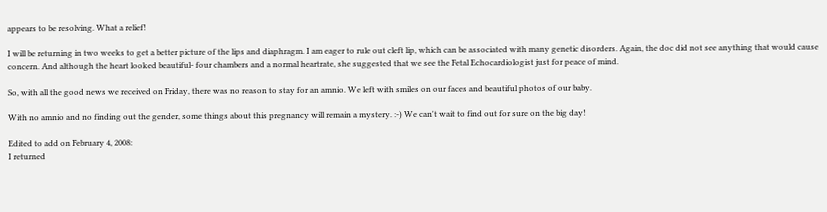appears to be resolving. What a relief!

I will be returning in two weeks to get a better picture of the lips and diaphragm. I am eager to rule out cleft lip, which can be associated with many genetic disorders. Again, the doc did not see anything that would cause concern. And although the heart looked beautiful- four chambers and a normal heartrate, she suggested that we see the Fetal Echocardiologist just for peace of mind.

So, with all the good news we received on Friday, there was no reason to stay for an amnio. We left with smiles on our faces and beautiful photos of our baby.

With no amnio and no finding out the gender, some things about this pregnancy will remain a mystery. :-) We can't wait to find out for sure on the big day!

Edited to add on February 4, 2008:
I returned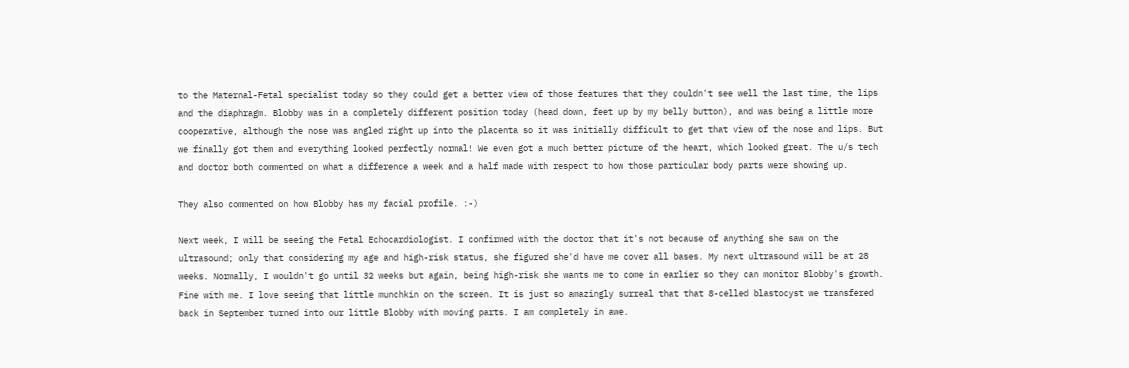to the Maternal-Fetal specialist today so they could get a better view of those features that they couldn't see well the last time, the lips and the diaphragm. Blobby was in a completely different position today (head down, feet up by my belly button), and was being a little more cooperative, although the nose was angled right up into the placenta so it was initially difficult to get that view of the nose and lips. But we finally got them and everything looked perfectly normal! We even got a much better picture of the heart, which looked great. The u/s tech and doctor both commented on what a difference a week and a half made with respect to how those particular body parts were showing up.

They also commented on how Blobby has my facial profile. :-)

Next week, I will be seeing the Fetal Echocardiologist. I confirmed with the doctor that it's not because of anything she saw on the ultrasound; only that considering my age and high-risk status, she figured she'd have me cover all bases. My next ultrasound will be at 28 weeks. Normally, I wouldn't go until 32 weeks but again, being high-risk she wants me to come in earlier so they can monitor Blobby's growth. Fine with me. I love seeing that little munchkin on the screen. It is just so amazingly surreal that that 8-celled blastocyst we transfered back in September turned into our little Blobby with moving parts. I am completely in awe.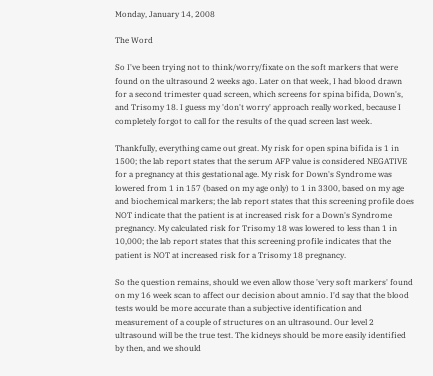Monday, January 14, 2008

The Word

So I've been trying not to think/worry/fixate on the soft markers that were found on the ultrasound 2 weeks ago. Later on that week, I had blood drawn for a second trimester quad screen, which screens for spina bifida, Down's, and Trisomy 18. I guess my 'don't worry' approach really worked, because I completely forgot to call for the results of the quad screen last week.

Thankfully, everything came out great. My risk for open spina bifida is 1 in 1500; the lab report states that the serum AFP value is considered NEGATIVE for a pregnancy at this gestational age. My risk for Down's Syndrome was lowered from 1 in 157 (based on my age only) to 1 in 3300, based on my age and biochemical markers; the lab report states that this screening profile does NOT indicate that the patient is at increased risk for a Down's Syndrome pregnancy. My calculated risk for Trisomy 18 was lowered to less than 1 in 10,000; the lab report states that this screening profile indicates that the patient is NOT at increased risk for a Trisomy 18 pregnancy.

So the question remains, should we even allow those 'very soft markers' found on my 16 week scan to affect our decision about amnio. I'd say that the blood tests would be more accurate than a subjective identification and measurement of a couple of structures on an ultrasound. Our level 2 ultrasound will be the true test. The kidneys should be more easily identified by then, and we should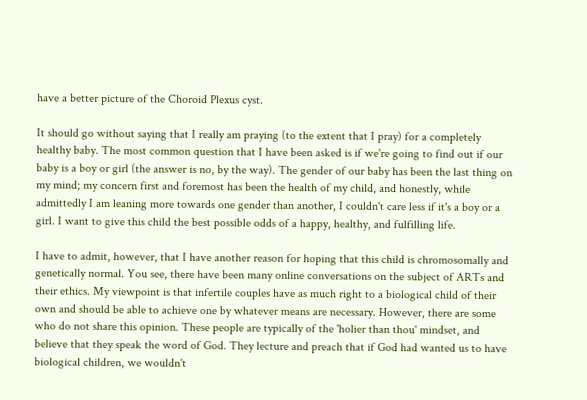have a better picture of the Choroid Plexus cyst.

It should go without saying that I really am praying (to the extent that I pray) for a completely healthy baby. The most common question that I have been asked is if we're going to find out if our baby is a boy or girl (the answer is no, by the way). The gender of our baby has been the last thing on my mind; my concern first and foremost has been the health of my child, and honestly, while admittedly I am leaning more towards one gender than another, I couldn't care less if it's a boy or a girl. I want to give this child the best possible odds of a happy, healthy, and fulfilling life.

I have to admit, however, that I have another reason for hoping that this child is chromosomally and genetically normal. You see, there have been many online conversations on the subject of ARTs and their ethics. My viewpoint is that infertile couples have as much right to a biological child of their own and should be able to achieve one by whatever means are necessary. However, there are some who do not share this opinion. These people are typically of the 'holier than thou' mindset, and believe that they speak the word of God. They lecture and preach that if God had wanted us to have biological children, we wouldn't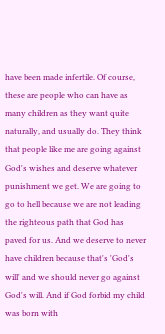have been made infertile. Of course, these are people who can have as many children as they want quite naturally, and usually do. They think that people like me are going against God's wishes and deserve whatever punishment we get. We are going to go to hell because we are not leading the righteous path that God has paved for us. And we deserve to never have children because that's 'God's will' and we should never go against God's will. And if God forbid my child was born with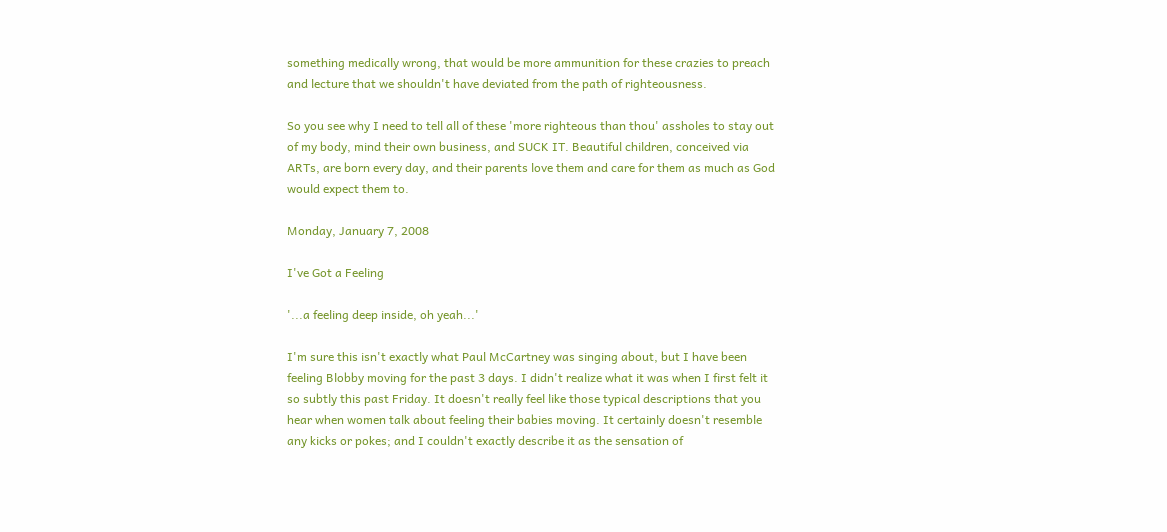something medically wrong, that would be more ammunition for these crazies to preach and lecture that we shouldn't have deviated from the path of righteousness.

So you see why I need to tell all of these 'more righteous than thou' assholes to stay out of my body, mind their own business, and SUCK IT. Beautiful children, conceived via ARTs, are born every day, and their parents love them and care for them as much as God would expect them to.

Monday, January 7, 2008

I've Got a Feeling

'...a feeling deep inside, oh yeah...'

I'm sure this isn't exactly what Paul McCartney was singing about, but I have been feeling Blobby moving for the past 3 days. I didn't realize what it was when I first felt it so subtly this past Friday. It doesn't really feel like those typical descriptions that you hear when women talk about feeling their babies moving. It certainly doesn't resemble any kicks or pokes; and I couldn't exactly describe it as the sensation of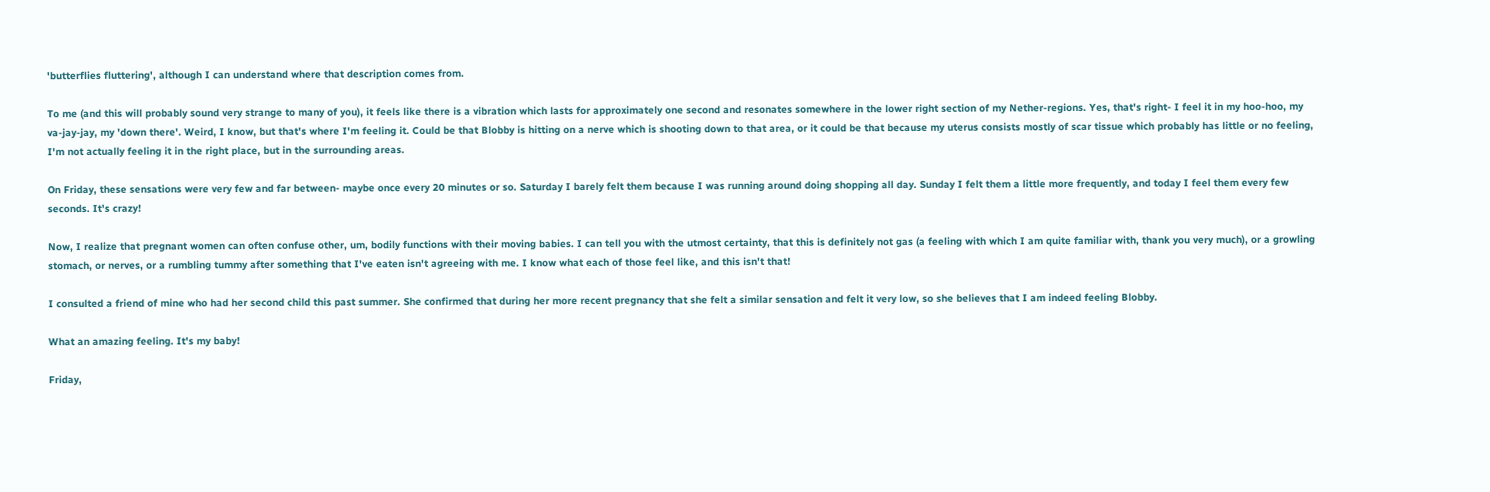'butterflies fluttering', although I can understand where that description comes from.

To me (and this will probably sound very strange to many of you), it feels like there is a vibration which lasts for approximately one second and resonates somewhere in the lower right section of my Nether-regions. Yes, that's right- I feel it in my hoo-hoo, my va-jay-jay, my 'down there'. Weird, I know, but that's where I'm feeling it. Could be that Blobby is hitting on a nerve which is shooting down to that area, or it could be that because my uterus consists mostly of scar tissue which probably has little or no feeling, I'm not actually feeling it in the right place, but in the surrounding areas.

On Friday, these sensations were very few and far between- maybe once every 20 minutes or so. Saturday I barely felt them because I was running around doing shopping all day. Sunday I felt them a little more frequently, and today I feel them every few seconds. It's crazy!

Now, I realize that pregnant women can often confuse other, um, bodily functions with their moving babies. I can tell you with the utmost certainty, that this is definitely not gas (a feeling with which I am quite familiar with, thank you very much), or a growling stomach, or nerves, or a rumbling tummy after something that I've eaten isn't agreeing with me. I know what each of those feel like, and this isn't that!

I consulted a friend of mine who had her second child this past summer. She confirmed that during her more recent pregnancy that she felt a similar sensation and felt it very low, so she believes that I am indeed feeling Blobby.

What an amazing feeling. It's my baby!

Friday,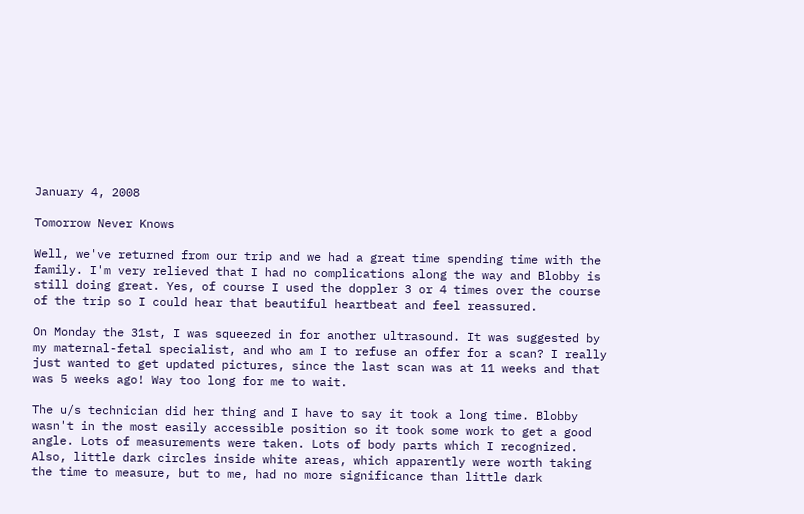January 4, 2008

Tomorrow Never Knows

Well, we've returned from our trip and we had a great time spending time with the family. I'm very relieved that I had no complications along the way and Blobby is still doing great. Yes, of course I used the doppler 3 or 4 times over the course of the trip so I could hear that beautiful heartbeat and feel reassured.

On Monday the 31st, I was squeezed in for another ultrasound. It was suggested by my maternal-fetal specialist, and who am I to refuse an offer for a scan? I really just wanted to get updated pictures, since the last scan was at 11 weeks and that was 5 weeks ago! Way too long for me to wait.

The u/s technician did her thing and I have to say it took a long time. Blobby wasn't in the most easily accessible position so it took some work to get a good angle. Lots of measurements were taken. Lots of body parts which I recognized. Also, little dark circles inside white areas, which apparently were worth taking the time to measure, but to me, had no more significance than little dark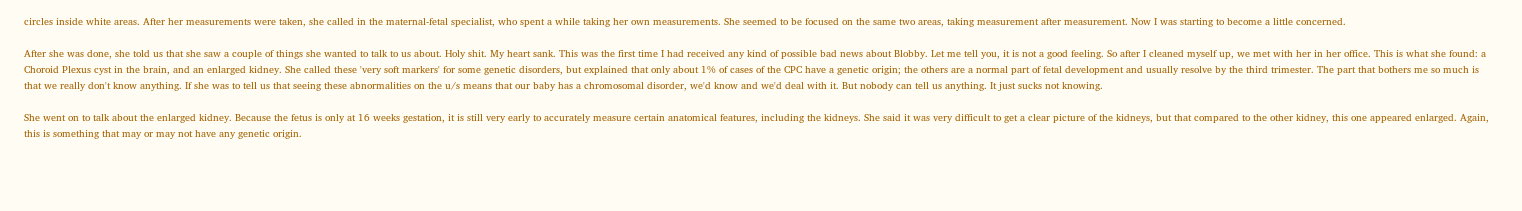circles inside white areas. After her measurements were taken, she called in the maternal-fetal specialist, who spent a while taking her own measurements. She seemed to be focused on the same two areas, taking measurement after measurement. Now I was starting to become a little concerned.

After she was done, she told us that she saw a couple of things she wanted to talk to us about. Holy shit. My heart sank. This was the first time I had received any kind of possible bad news about Blobby. Let me tell you, it is not a good feeling. So after I cleaned myself up, we met with her in her office. This is what she found: a Choroid Plexus cyst in the brain, and an enlarged kidney. She called these 'very soft markers' for some genetic disorders, but explained that only about 1% of cases of the CPC have a genetic origin; the others are a normal part of fetal development and usually resolve by the third trimester. The part that bothers me so much is that we really don't know anything. If she was to tell us that seeing these abnormalities on the u/s means that our baby has a chromosomal disorder, we'd know and we'd deal with it. But nobody can tell us anything. It just sucks not knowing.

She went on to talk about the enlarged kidney. Because the fetus is only at 16 weeks gestation, it is still very early to accurately measure certain anatomical features, including the kidneys. She said it was very difficult to get a clear picture of the kidneys, but that compared to the other kidney, this one appeared enlarged. Again, this is something that may or may not have any genetic origin.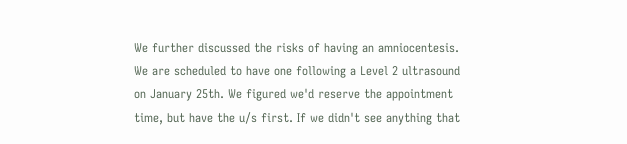We further discussed the risks of having an amniocentesis. We are scheduled to have one following a Level 2 ultrasound on January 25th. We figured we'd reserve the appointment time, but have the u/s first. If we didn't see anything that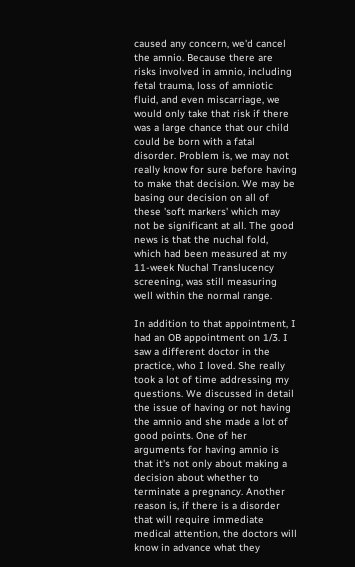caused any concern, we'd cancel the amnio. Because there are risks involved in amnio, including fetal trauma, loss of amniotic fluid, and even miscarriage, we would only take that risk if there was a large chance that our child could be born with a fatal disorder. Problem is, we may not really know for sure before having to make that decision. We may be basing our decision on all of these 'soft markers' which may not be significant at all. The good news is that the nuchal fold, which had been measured at my 11-week Nuchal Translucency screening, was still measuring well within the normal range.

In addition to that appointment, I had an OB appointment on 1/3. I saw a different doctor in the practice, who I loved. She really took a lot of time addressing my questions. We discussed in detail the issue of having or not having the amnio and she made a lot of good points. One of her arguments for having amnio is that it's not only about making a decision about whether to terminate a pregnancy. Another reason is, if there is a disorder that will require immediate medical attention, the doctors will know in advance what they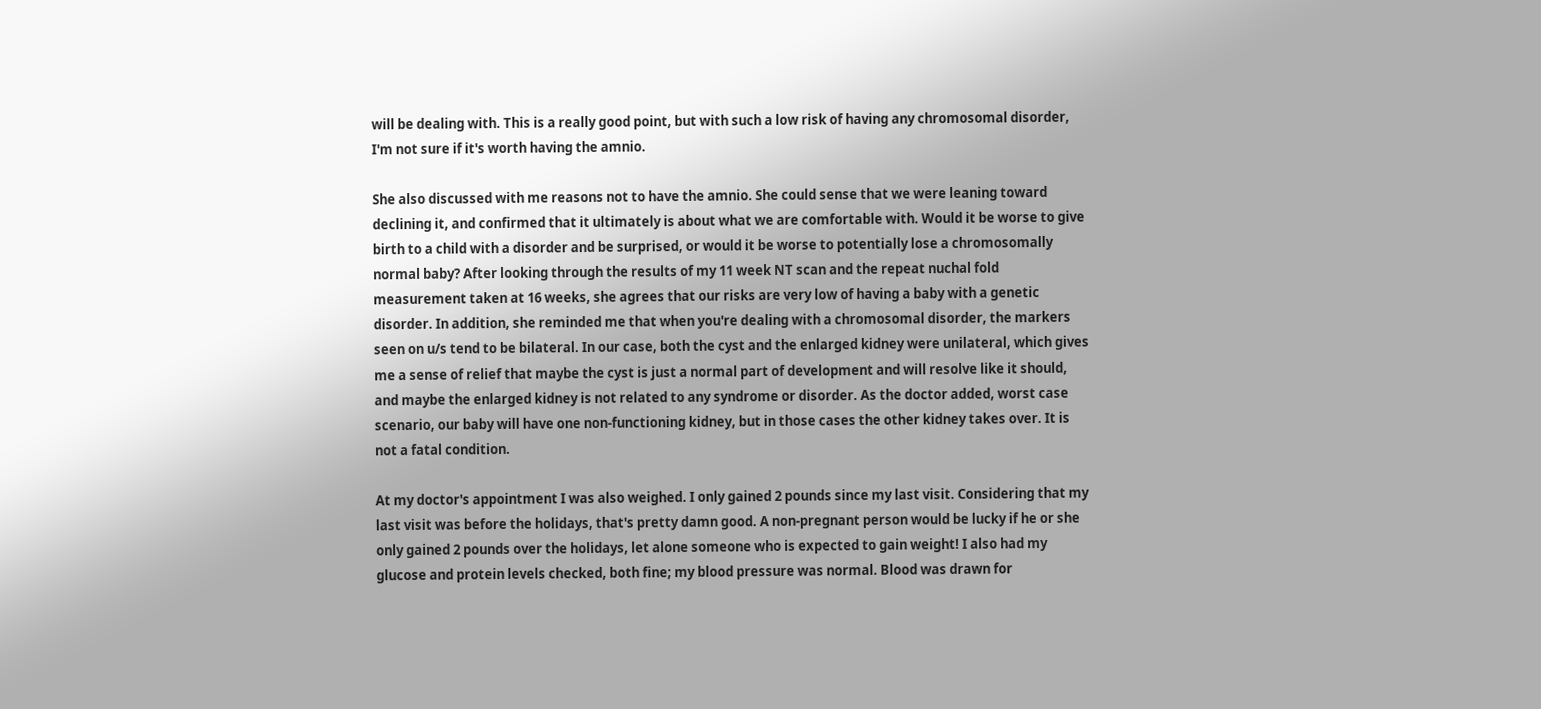will be dealing with. This is a really good point, but with such a low risk of having any chromosomal disorder, I'm not sure if it's worth having the amnio.

She also discussed with me reasons not to have the amnio. She could sense that we were leaning toward declining it, and confirmed that it ultimately is about what we are comfortable with. Would it be worse to give birth to a child with a disorder and be surprised, or would it be worse to potentially lose a chromosomally normal baby? After looking through the results of my 11 week NT scan and the repeat nuchal fold measurement taken at 16 weeks, she agrees that our risks are very low of having a baby with a genetic disorder. In addition, she reminded me that when you're dealing with a chromosomal disorder, the markers seen on u/s tend to be bilateral. In our case, both the cyst and the enlarged kidney were unilateral, which gives me a sense of relief that maybe the cyst is just a normal part of development and will resolve like it should, and maybe the enlarged kidney is not related to any syndrome or disorder. As the doctor added, worst case scenario, our baby will have one non-functioning kidney, but in those cases the other kidney takes over. It is not a fatal condition.

At my doctor's appointment I was also weighed. I only gained 2 pounds since my last visit. Considering that my last visit was before the holidays, that's pretty damn good. A non-pregnant person would be lucky if he or she only gained 2 pounds over the holidays, let alone someone who is expected to gain weight! I also had my glucose and protein levels checked, both fine; my blood pressure was normal. Blood was drawn for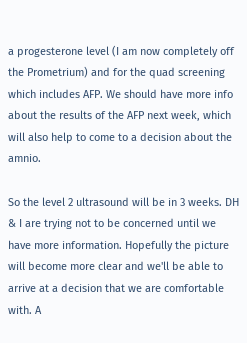a progesterone level (I am now completely off the Prometrium) and for the quad screening which includes AFP. We should have more info about the results of the AFP next week, which will also help to come to a decision about the amnio.

So the level 2 ultrasound will be in 3 weeks. DH & I are trying not to be concerned until we have more information. Hopefully the picture will become more clear and we'll be able to arrive at a decision that we are comfortable with. A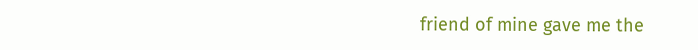friend of mine gave me the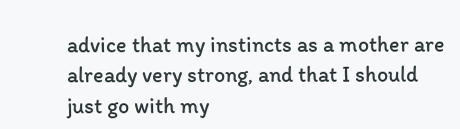advice that my instincts as a mother are already very strong, and that I should just go with my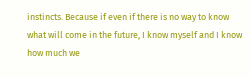instincts. Because if even if there is no way to know what will come in the future, I know myself and I know how much we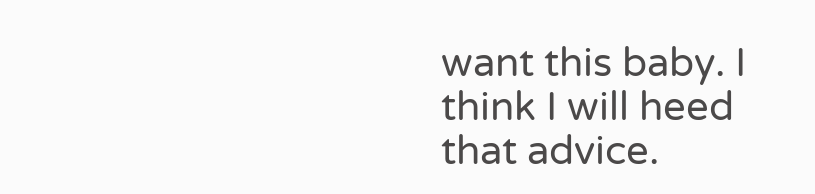want this baby. I think I will heed that advice.